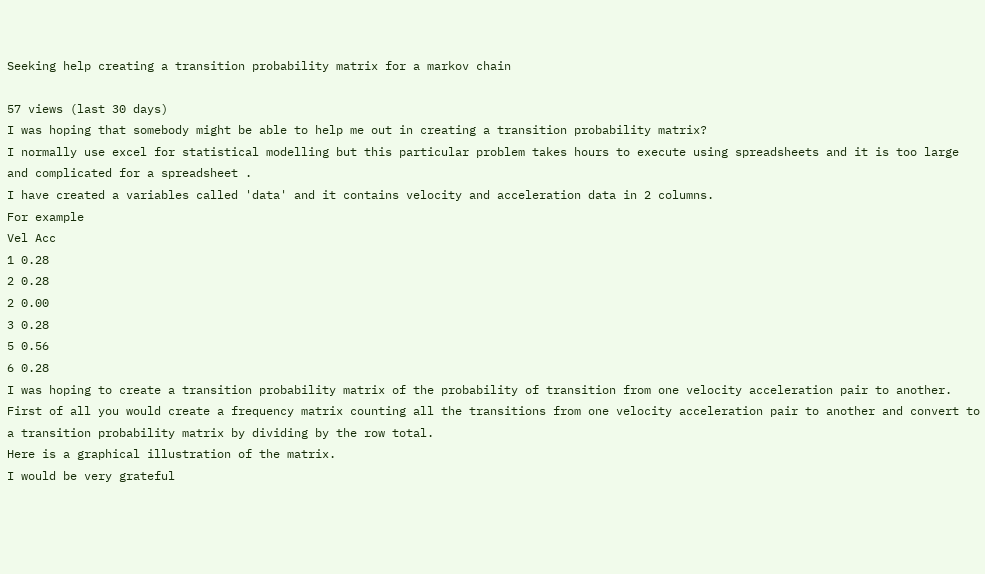Seeking help creating a transition probability matrix for a markov chain

57 views (last 30 days)
I was hoping that somebody might be able to help me out in creating a transition probability matrix?
I normally use excel for statistical modelling but this particular problem takes hours to execute using spreadsheets and it is too large and complicated for a spreadsheet .
I have created a variables called 'data' and it contains velocity and acceleration data in 2 columns.
For example
Vel Acc
1 0.28
2 0.28
2 0.00
3 0.28
5 0.56
6 0.28
I was hoping to create a transition probability matrix of the probability of transition from one velocity acceleration pair to another. First of all you would create a frequency matrix counting all the transitions from one velocity acceleration pair to another and convert to a transition probability matrix by dividing by the row total.
Here is a graphical illustration of the matrix.
I would be very grateful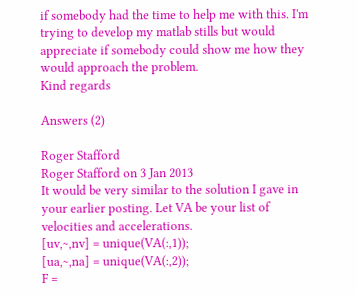if somebody had the time to help me with this. I'm trying to develop my matlab stills but would appreciate if somebody could show me how they would approach the problem.
Kind regards

Answers (2)

Roger Stafford
Roger Stafford on 3 Jan 2013
It would be very similar to the solution I gave in your earlier posting. Let VA be your list of velocities and accelerations.
[uv,~,nv] = unique(VA(:,1));
[ua,~,na] = unique(VA(:,2));
F =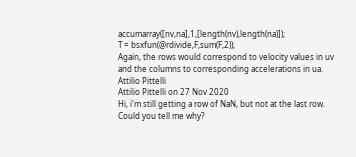accumarray([nv,na],1,[length(nv),length(na)]);
T = bsxfun(@rdivide,F,sum(F,2));
Again, the rows would correspond to velocity values in uv and the columns to corresponding accelerations in ua.
Attilio Pittelli
Attilio Pittelli on 27 Nov 2020
Hi, i'm still getting a row of NaN, but not at the last row. Could you tell me why?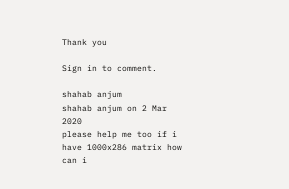Thank you

Sign in to comment.

shahab anjum
shahab anjum on 2 Mar 2020
please help me too if i have 1000x286 matrix how can i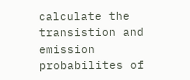calculate the transistion and emission probabilites of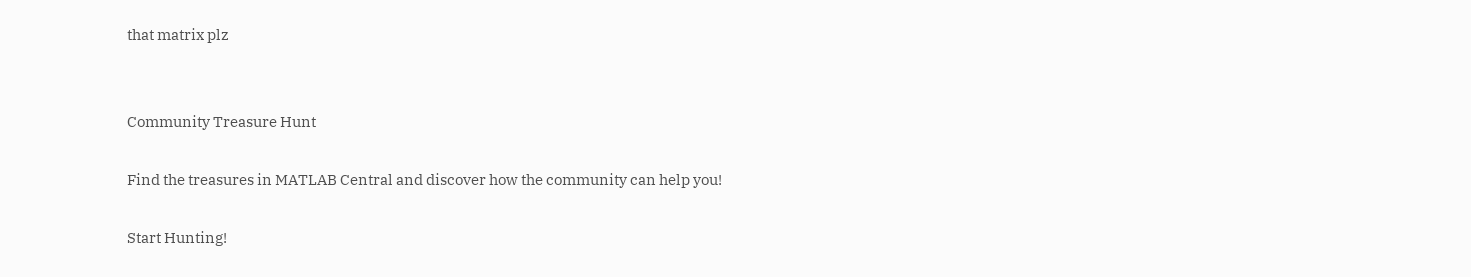that matrix plz


Community Treasure Hunt

Find the treasures in MATLAB Central and discover how the community can help you!

Start Hunting!